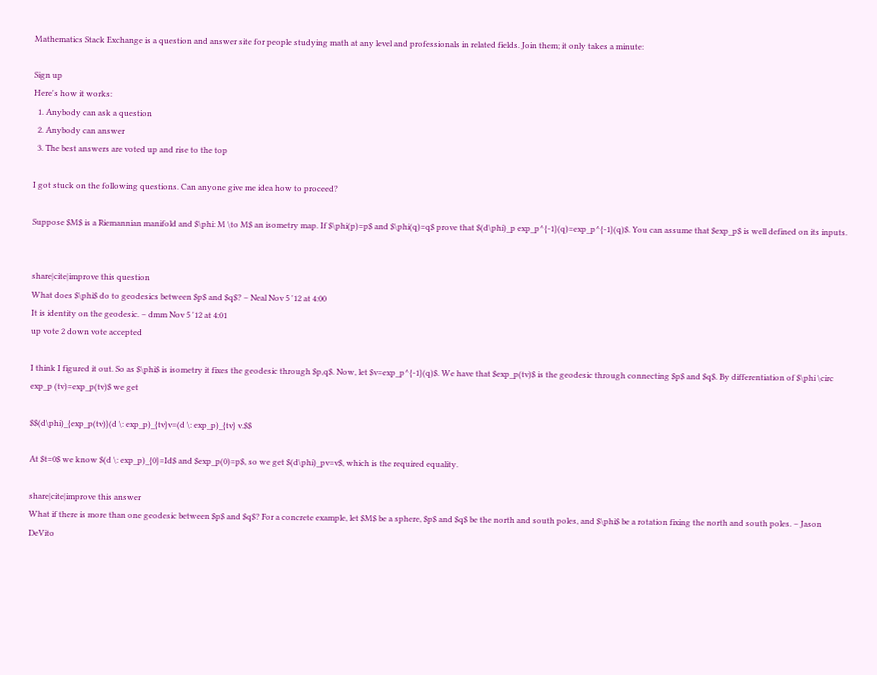Mathematics Stack Exchange is a question and answer site for people studying math at any level and professionals in related fields. Join them; it only takes a minute:

Sign up
Here's how it works:
  1. Anybody can ask a question
  2. Anybody can answer
  3. The best answers are voted up and rise to the top

I got stuck on the following questions. Can anyone give me idea how to proceed?

Suppose $M$ is a Riemannian manifold and $\phi: M \to M$ an isometry map. If $\phi(p)=p$ and $\phi(q)=q$ prove that $(d\phi)_p exp_p^{-1}(q)=exp_p^{-1}(q)$. You can assume that $exp_p$ is well defined on its inputs.


share|cite|improve this question
What does $\phi$ do to geodesics between $p$ and $q$? – Neal Nov 5 '12 at 4:00
It is identity on the geodesic. – dmm Nov 5 '12 at 4:01
up vote 2 down vote accepted

I think I figured it out. So as $\phi$ is isometry it fixes the geodesic through $p,q$. Now, let $v=exp_p^{-1}(q)$. We have that $exp_p(tv)$ is the geodesic through connecting $p$ and $q$. By differentiation of $\phi \circ exp_p (tv)=exp_p(tv)$ we get

$$(d\phi)_{exp_p(tv)}(d \: exp_p)_{tv}v=(d \: exp_p)_{tv} v.$$

At $t=0$ we know $(d \: exp_p)_{0}=Id$ and $exp_p(0)=p$, so we get $(d\phi)_pv=v$, which is the required equality.

share|cite|improve this answer
What if there is more than one geodesic between $p$ and $q$? For a concrete example, let $M$ be a sphere, $p$ and $q$ be the north and south poles, and $\phi$ be a rotation fixing the north and south poles. – Jason DeVito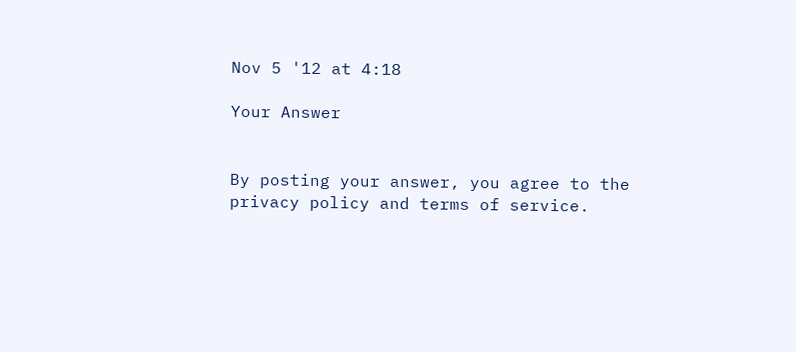Nov 5 '12 at 4:18

Your Answer


By posting your answer, you agree to the privacy policy and terms of service.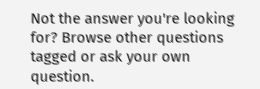Not the answer you're looking for? Browse other questions tagged or ask your own question.